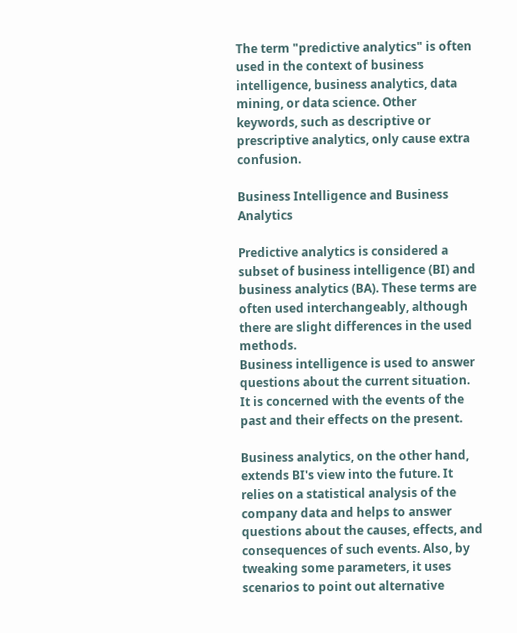The term "predictive analytics" is often used in the context of business intelligence, business analytics, data mining, or data science. Other keywords, such as descriptive or prescriptive analytics, only cause extra confusion.

Business Intelligence and Business Analytics

Predictive analytics is considered a subset of business intelligence (BI) and business analytics (BA). These terms are often used interchangeably, although there are slight differences in the used methods.
Business intelligence is used to answer questions about the current situation. It is concerned with the events of the past and their effects on the present.

Business analytics, on the other hand, extends BI's view into the future. It relies on a statistical analysis of the company data and helps to answer questions about the causes, effects, and consequences of such events. Also, by tweaking some parameters, it uses scenarios to point out alternative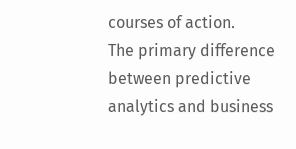courses of action.
The primary difference between predictive analytics and business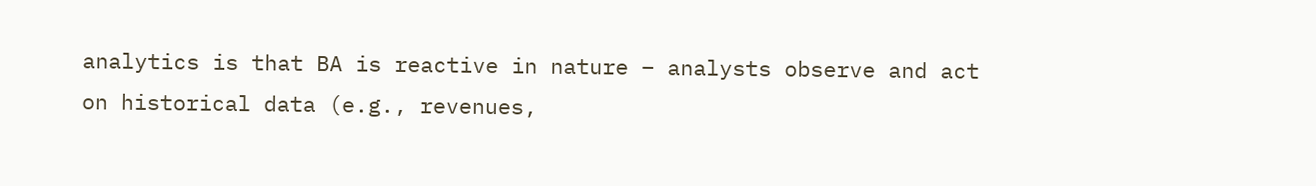analytics is that BA is reactive in nature – analysts observe and act on historical data (e.g., revenues,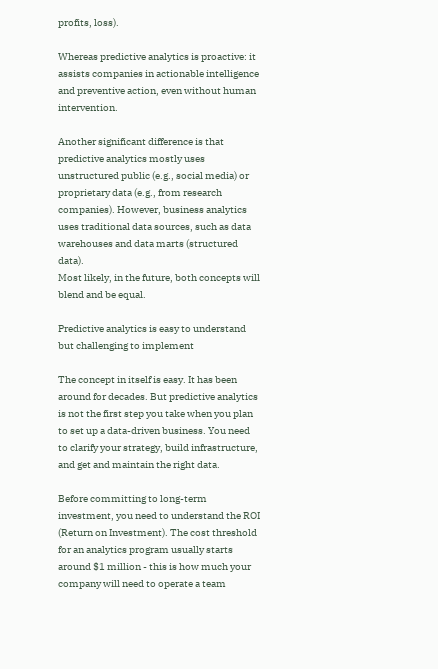profits, loss).

Whereas predictive analytics is proactive: it assists companies in actionable intelligence and preventive action, even without human intervention.

Another significant difference is that predictive analytics mostly uses unstructured public (e.g., social media) or proprietary data (e.g., from research companies). However, business analytics uses traditional data sources, such as data warehouses and data marts (structured data).
Most likely, in the future, both concepts will blend and be equal.

Predictive analytics is easy to understand but challenging to implement

The concept in itself is easy. It has been around for decades. But predictive analytics is not the first step you take when you plan to set up a data-driven business. You need to clarify your strategy, build infrastructure, and get and maintain the right data.

Before committing to long-term investment, you need to understand the ROI (Return on Investment). The cost threshold for an analytics program usually starts around $1 million - this is how much your company will need to operate a team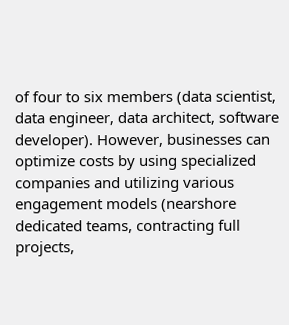of four to six members (data scientist, data engineer, data architect, software developer). However, businesses can optimize costs by using specialized companies and utilizing various engagement models (nearshore dedicated teams, contracting full projects,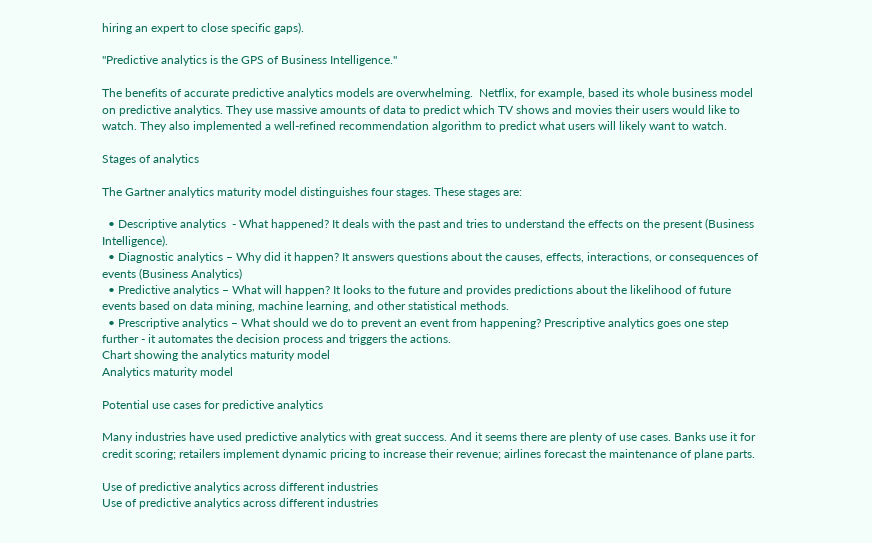hiring an expert to close specific gaps).

"Predictive analytics is the GPS of Business Intelligence."

The benefits of accurate predictive analytics models are overwhelming.  Netflix, for example, based its whole business model on predictive analytics. They use massive amounts of data to predict which TV shows and movies their users would like to watch. They also implemented a well-refined recommendation algorithm to predict what users will likely want to watch.

Stages of analytics

The Gartner analytics maturity model distinguishes four stages. These stages are:

  • Descriptive analytics  - What happened? It deals with the past and tries to understand the effects on the present (Business Intelligence).
  • Diagnostic analytics – Why did it happen? It answers questions about the causes, effects, interactions, or consequences of events (Business Analytics)
  • Predictive analytics – What will happen? It looks to the future and provides predictions about the likelihood of future events based on data mining, machine learning, and other statistical methods.
  • Prescriptive analytics – What should we do to prevent an event from happening? Prescriptive analytics goes one step further - it automates the decision process and triggers the actions.
Chart showing the analytics maturity model
Analytics maturity model

Potential use cases for predictive analytics

Many industries have used predictive analytics with great success. And it seems there are plenty of use cases. Banks use it for credit scoring; retailers implement dynamic pricing to increase their revenue; airlines forecast the maintenance of plane parts.

Use of predictive analytics across different industries
Use of predictive analytics across different industries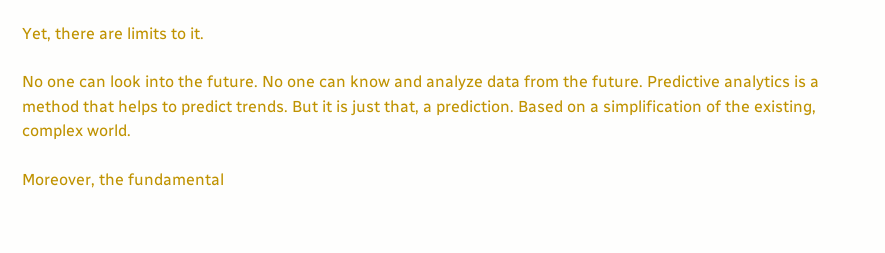Yet, there are limits to it.

No one can look into the future. No one can know and analyze data from the future. Predictive analytics is a method that helps to predict trends. But it is just that, a prediction. Based on a simplification of the existing, complex world.

Moreover, the fundamental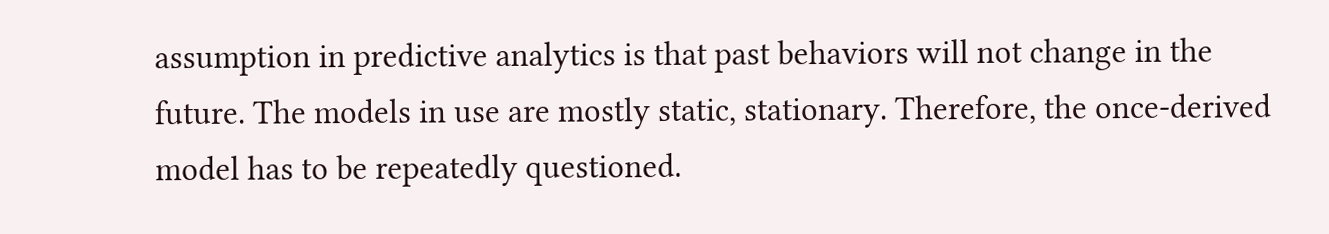assumption in predictive analytics is that past behaviors will not change in the future. The models in use are mostly static, stationary. Therefore, the once-derived model has to be repeatedly questioned.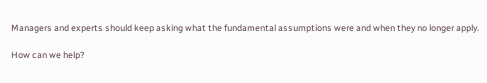Managers and experts should keep asking what the fundamental assumptions were and when they no longer apply.

How can we help?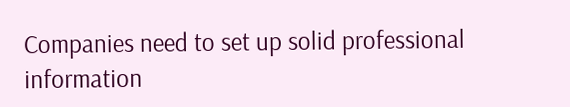Companies need to set up solid professional information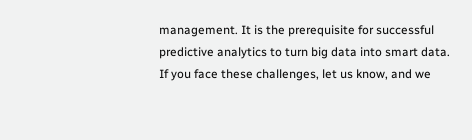management. It is the prerequisite for successful predictive analytics to turn big data into smart data. If you face these challenges, let us know, and we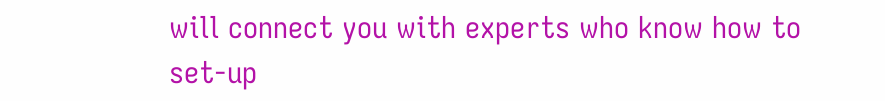will connect you with experts who know how to set-up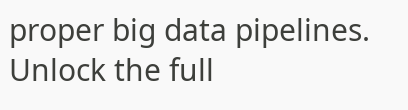proper big data pipelines. Unlock the full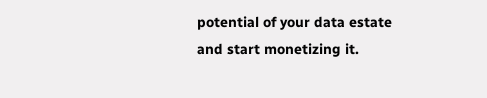potential of your data estate and start monetizing it.